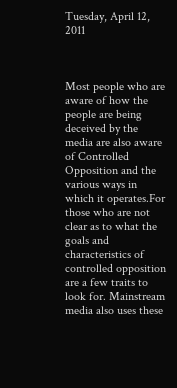Tuesday, April 12, 2011



Most people who are aware of how the people are being deceived by the media are also aware of Controlled Opposition and the various ways in which it operates.For those who are not clear as to what the goals and characteristics of controlled opposition are a few traits to look for. Mainstream media also uses these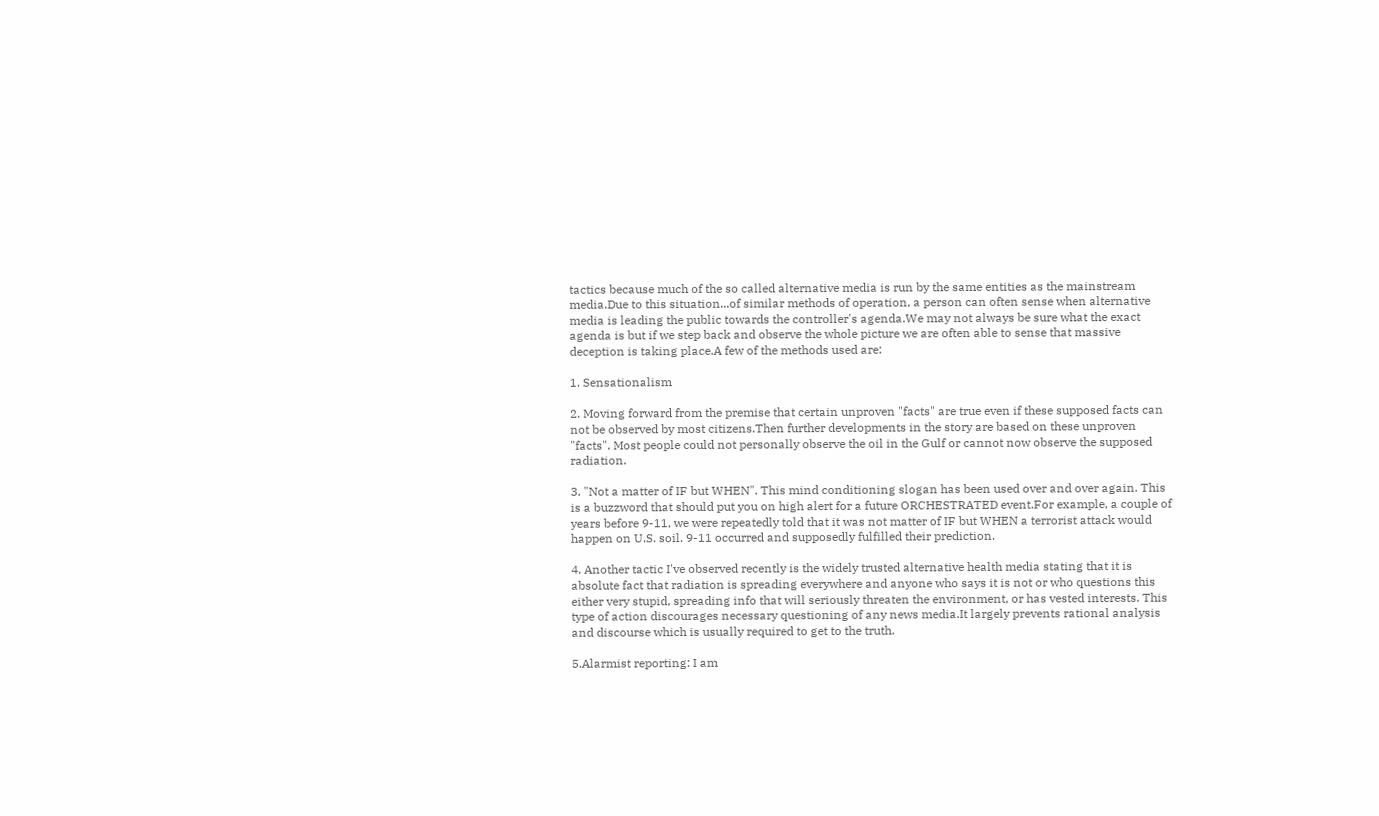tactics because much of the so called alternative media is run by the same entities as the mainstream media.Due to this situation...of similar methods of operation, a person can often sense when alternative media is leading the public towards the controller's agenda.We may not always be sure what the exact agenda is but if we step back and observe the whole picture we are often able to sense that massive deception is taking place.A few of the methods used are:

1. Sensationalism

2. Moving forward from the premise that certain unproven "facts" are true even if these supposed facts can not be observed by most citizens.Then further developments in the story are based on these unproven "facts". Most people could not personally observe the oil in the Gulf or cannot now observe the supposed radiation.

3. "Not a matter of IF but WHEN". This mind conditioning slogan has been used over and over again. This is a buzzword that should put you on high alert for a future ORCHESTRATED event.For example, a couple of years before 9-11, we were repeatedly told that it was not matter of IF but WHEN a terrorist attack would happen on U.S. soil. 9-11 occurred and supposedly fulfilled their prediction.

4. Another tactic I've observed recently is the widely trusted alternative health media stating that it is absolute fact that radiation is spreading everywhere and anyone who says it is not or who questions this either very stupid, spreading info that will seriously threaten the environment, or has vested interests. This type of action discourages necessary questioning of any news media.It largely prevents rational analysis and discourse which is usually required to get to the truth.

5.Alarmist reporting: I am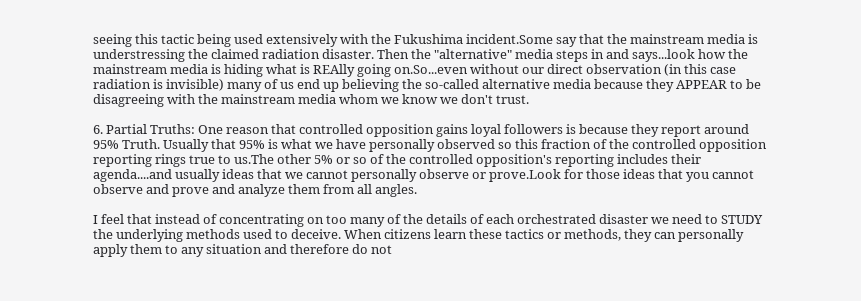seeing this tactic being used extensively with the Fukushima incident.Some say that the mainstream media is understressing the claimed radiation disaster. Then the "alternative" media steps in and says...look how the mainstream media is hiding what is REAlly going on.So...even without our direct observation (in this case radiation is invisible) many of us end up believing the so-called alternative media because they APPEAR to be disagreeing with the mainstream media whom we know we don't trust.

6. Partial Truths: One reason that controlled opposition gains loyal followers is because they report around 95% Truth. Usually that 95% is what we have personally observed so this fraction of the controlled opposition reporting rings true to us.The other 5% or so of the controlled opposition's reporting includes their agenda....and usually ideas that we cannot personally observe or prove.Look for those ideas that you cannot observe and prove and analyze them from all angles.

I feel that instead of concentrating on too many of the details of each orchestrated disaster we need to STUDY the underlying methods used to deceive. When citizens learn these tactics or methods, they can personally apply them to any situation and therefore do not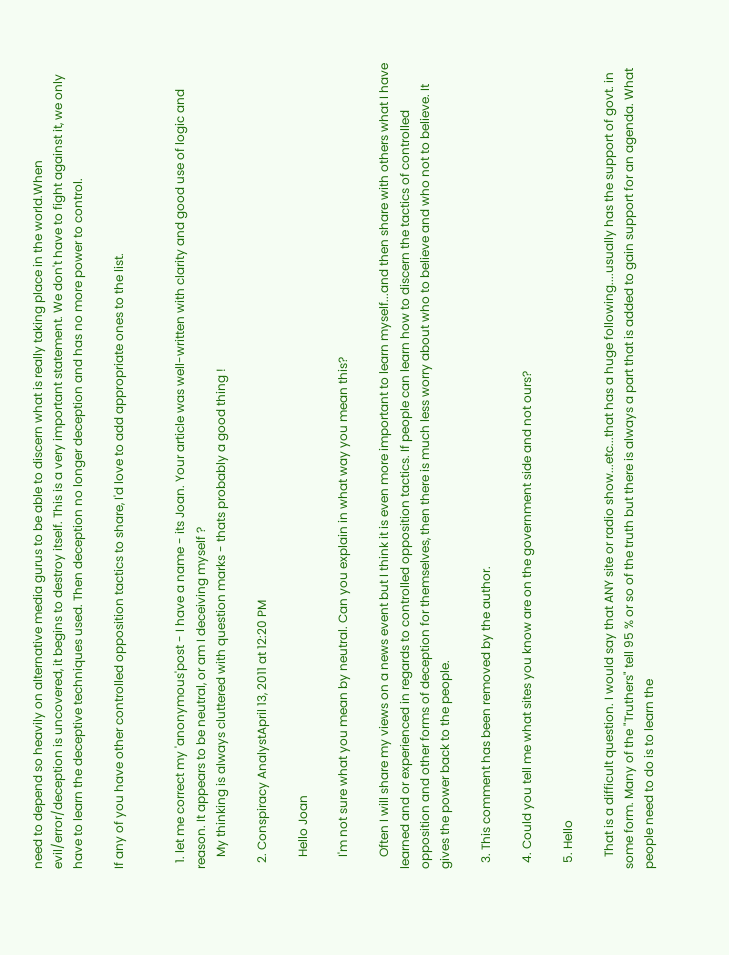need to depend so heavily on alternative media gurus to be able to discern what is really taking place in the world.When evil/error/deception is uncovered, it begins to destroy itself. This is a very important statement. We don't have to fight against it, we only have to learn the deceptive techniques used. Then deception no longer deception and has no more power to control.

If any of you have other controlled opposition tactics to share, I'd love to add appropriate ones to the list.


  1. let me correct my 'anonymous'post - I have a name - its Joan. Your article was well-written with clarity and good use of logic and reason. It appears to be neutral, or am I deceiving myself ?
    My thinking is always cluttered with question marks - thats probably a good thing !

  2. Conspiracy AnalystApril 13, 2011 at 12:20 PM

    Hello Joan

    I'm not sure what you mean by neutral. Can you explain in what way you mean this?

    Often I will share my views on a news event but I think it is even more important to learn myself...and then share with others what I have learned and or experienced in regards to controlled opposition tactics. If people can learn how to discern the tactics of controlled opposition and other forms of deception for themselves, then there is much less worry about who to believe and who not to believe. It gives the power back to the people.

  3. This comment has been removed by the author.

  4. Could you tell me what sites you know are on the government side and not ours?

  5. Hello

    That is a difficult question. I would say that ANY site or radio show...etc...that has a huge following....usually has the support of govt. in some form. Many of the "Truthers" tell 95 % or so of the truth but there is always a part that is added to gain support for an agenda. What people need to do is to learn the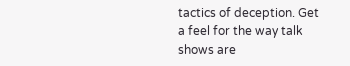tactics of deception. Get a feel for the way talk shows are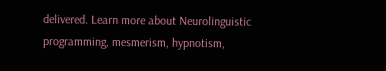delivered. Learn more about Neurolinguistic programming, mesmerism, hypnotism,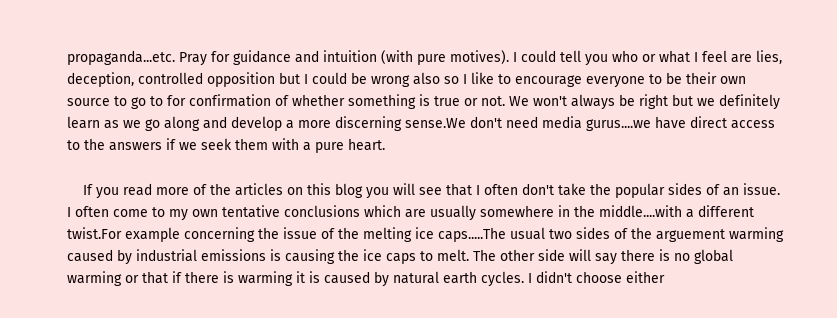propaganda...etc. Pray for guidance and intuition (with pure motives). I could tell you who or what I feel are lies, deception, controlled opposition but I could be wrong also so I like to encourage everyone to be their own source to go to for confirmation of whether something is true or not. We won't always be right but we definitely learn as we go along and develop a more discerning sense.We don't need media gurus....we have direct access to the answers if we seek them with a pure heart.

    If you read more of the articles on this blog you will see that I often don't take the popular sides of an issue. I often come to my own tentative conclusions which are usually somewhere in the middle....with a different twist.For example concerning the issue of the melting ice caps.....The usual two sides of the arguement warming caused by industrial emissions is causing the ice caps to melt. The other side will say there is no global warming or that if there is warming it is caused by natural earth cycles. I didn't choose either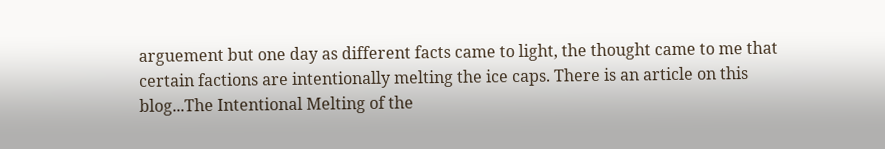arguement but one day as different facts came to light, the thought came to me that certain factions are intentionally melting the ice caps. There is an article on this blog...The Intentional Melting of the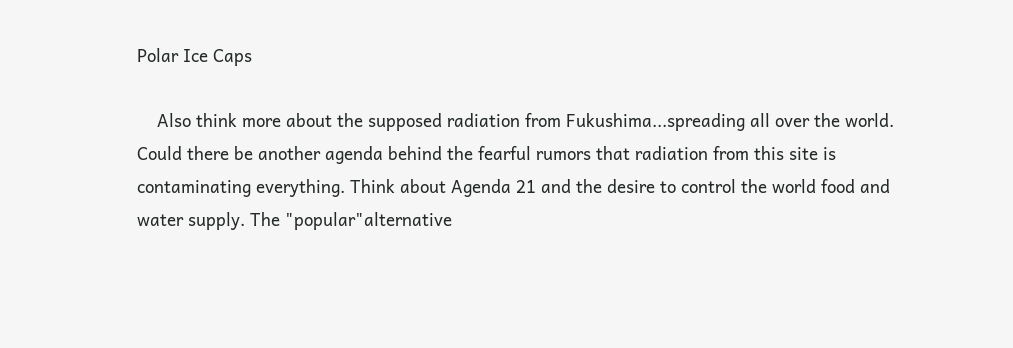Polar Ice Caps

    Also think more about the supposed radiation from Fukushima...spreading all over the world. Could there be another agenda behind the fearful rumors that radiation from this site is contaminating everything. Think about Agenda 21 and the desire to control the world food and water supply. The "popular"alternative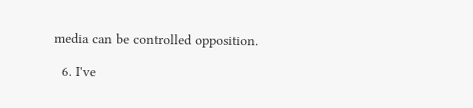media can be controlled opposition.

  6. I've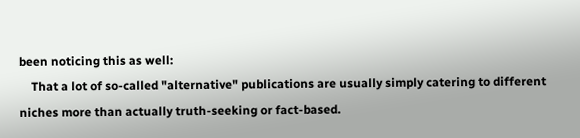been noticing this as well:
    That a lot of so-called "alternative" publications are usually simply catering to different niches more than actually truth-seeking or fact-based.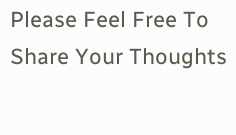Please Feel Free To Share Your Thoughts